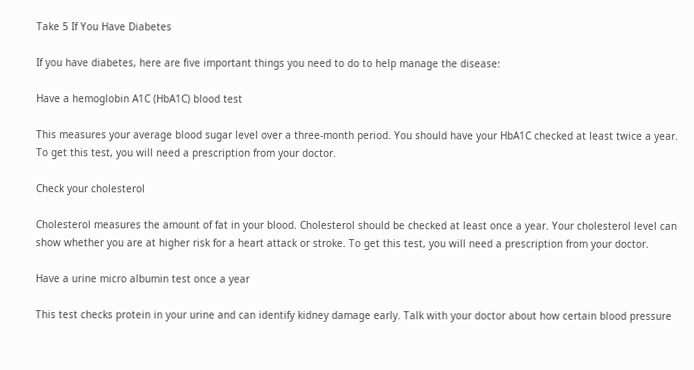Take 5 If You Have Diabetes

If you have diabetes, here are five important things you need to do to help manage the disease:

Have a hemoglobin A1C (HbA1C) blood test

This measures your average blood sugar level over a three-month period. You should have your HbA1C checked at least twice a year. To get this test, you will need a prescription from your doctor.

Check your cholesterol

Cholesterol measures the amount of fat in your blood. Cholesterol should be checked at least once a year. Your cholesterol level can show whether you are at higher risk for a heart attack or stroke. To get this test, you will need a prescription from your doctor.

Have a urine micro albumin test once a year

This test checks protein in your urine and can identify kidney damage early. Talk with your doctor about how certain blood pressure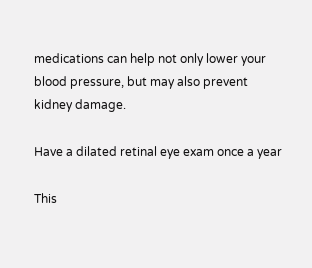medications can help not only lower your blood pressure, but may also prevent kidney damage.

Have a dilated retinal eye exam once a year

This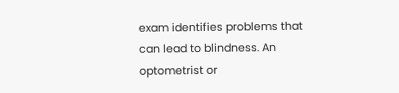exam identifies problems that can lead to blindness. An optometrist or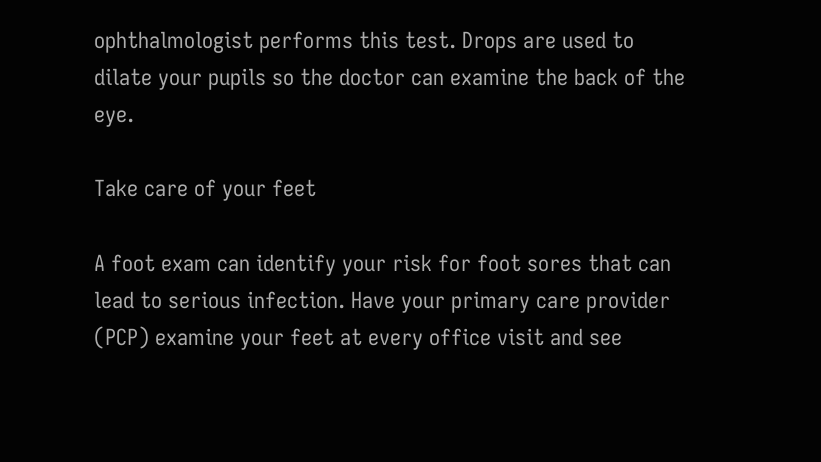ophthalmologist performs this test. Drops are used to dilate your pupils so the doctor can examine the back of the eye.

Take care of your feet

A foot exam can identify your risk for foot sores that can lead to serious infection. Have your primary care provider (PCP) examine your feet at every office visit and see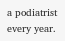a podiatrist every year.